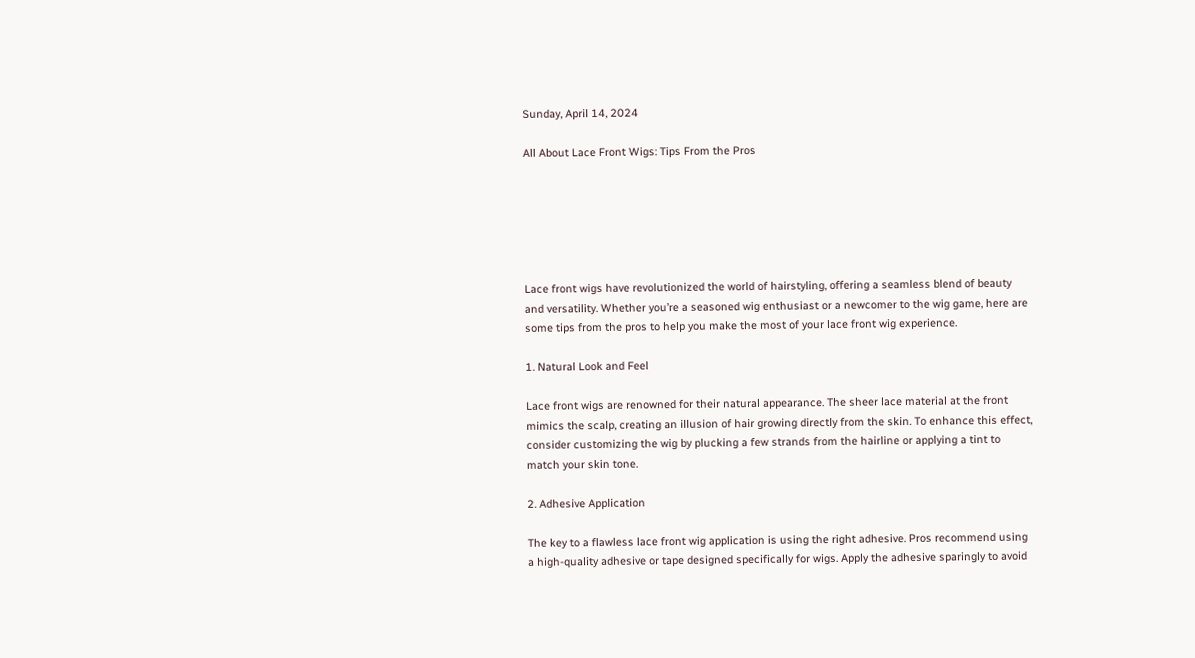Sunday, April 14, 2024

All About Lace Front Wigs: Tips From the Pros






Lace front wigs have revolutionized the world of hairstyling, offering a seamless blend of beauty and versatility. Whether you’re a seasoned wig enthusiast or a newcomer to the wig game, here are some tips from the pros to help you make the most of your lace front wig experience.

1. Natural Look and Feel

Lace front wigs are renowned for their natural appearance. The sheer lace material at the front mimics the scalp, creating an illusion of hair growing directly from the skin. To enhance this effect, consider customizing the wig by plucking a few strands from the hairline or applying a tint to match your skin tone.

2. Adhesive Application

The key to a flawless lace front wig application is using the right adhesive. Pros recommend using a high-quality adhesive or tape designed specifically for wigs. Apply the adhesive sparingly to avoid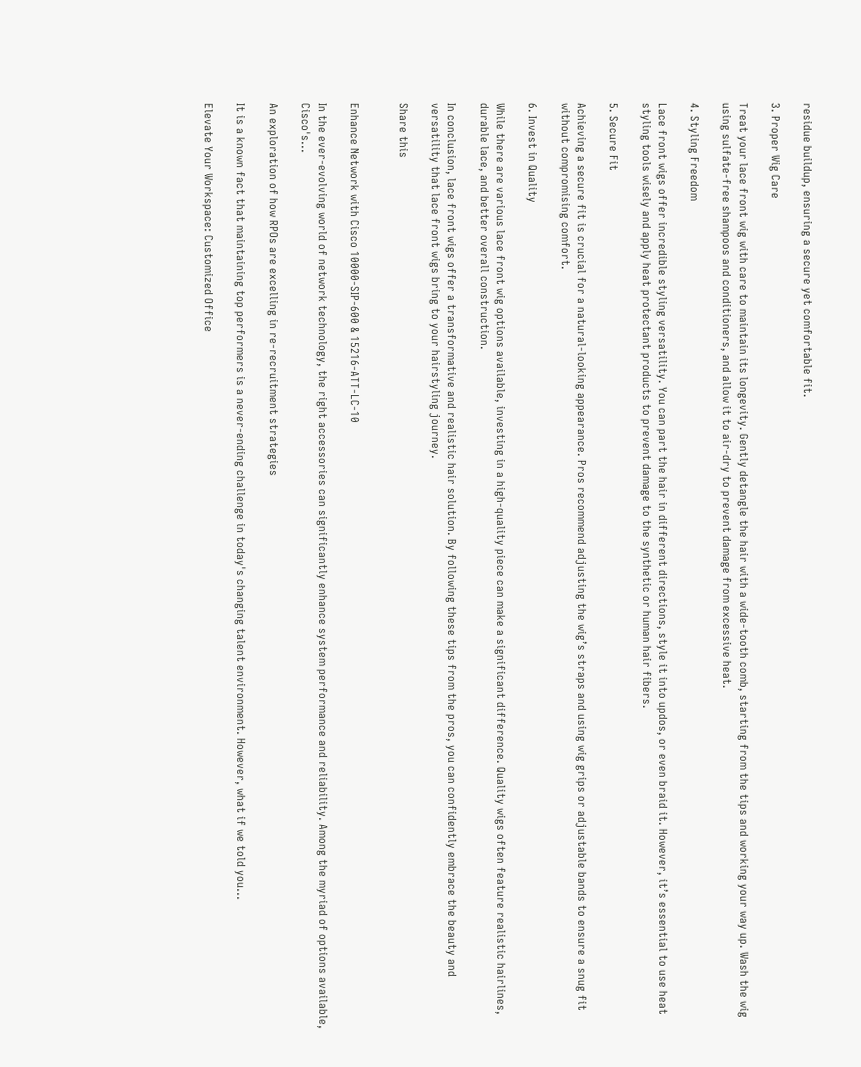residue buildup, ensuring a secure yet comfortable fit.

3. Proper Wig Care

Treat your lace front wig with care to maintain its longevity. Gently detangle the hair with a wide-tooth comb, starting from the tips and working your way up. Wash the wig using sulfate-free shampoos and conditioners, and allow it to air-dry to prevent damage from excessive heat.

4. Styling Freedom

Lace front wigs offer incredible styling versatility. You can part the hair in different directions, style it into updos, or even braid it. However, it’s essential to use heat styling tools wisely and apply heat protectant products to prevent damage to the synthetic or human hair fibers.

5. Secure Fit

Achieving a secure fit is crucial for a natural-looking appearance. Pros recommend adjusting the wig’s straps and using wig grips or adjustable bands to ensure a snug fit without compromising comfort.

6. Invest in Quality

While there are various lace front wig options available, investing in a high-quality piece can make a significant difference. Quality wigs often feature realistic hairlines, durable lace, and better overall construction.

In conclusion, lace front wigs offer a transformative and realistic hair solution. By following these tips from the pros, you can confidently embrace the beauty and versatility that lace front wigs bring to your hairstyling journey.

Share this


Enhance Network with Cisco 10000-SIP-600 & 15216-ATT-LC-10

In the ever-evolving world of network technology, the right accessories can significantly enhance system performance and reliability. Among the myriad of options available, Cisco's...

An exploration of how RPOs are excelling in re-recruitment strategies

It is a known fact that maintaining top performers is a never-ending challenge in today's changing talent environment. However, what if we told you...

Elevate Your Workspace: Customized Office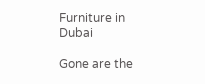Furniture in Dubai

Gone are the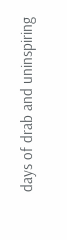days of drab and uninspiring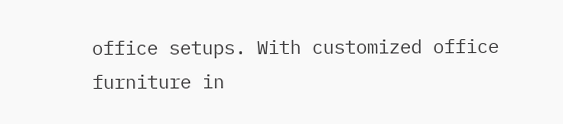office setups. With customized office furniture in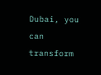Dubai, you can transform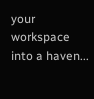your workspace into a haven...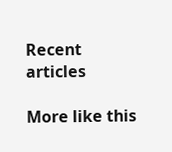Recent articles

More like this